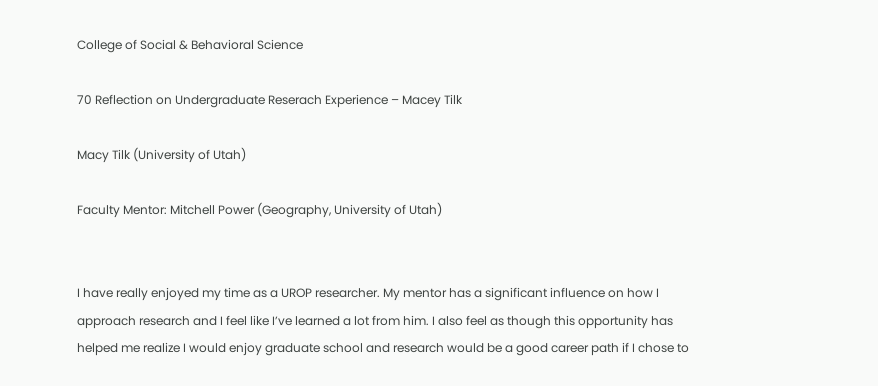College of Social & Behavioral Science

70 Reflection on Undergraduate Reserach Experience – Macey Tilk

Macy Tilk (University of Utah)

Faculty Mentor: Mitchell Power (Geography, University of Utah)


I have really enjoyed my time as a UROP researcher. My mentor has a significant influence on how I approach research and I feel like I’ve learned a lot from him. I also feel as though this opportunity has helped me realize I would enjoy graduate school and research would be a good career path if I chose to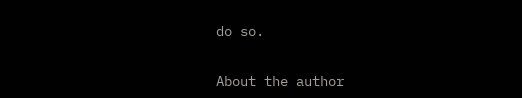do so.


About the author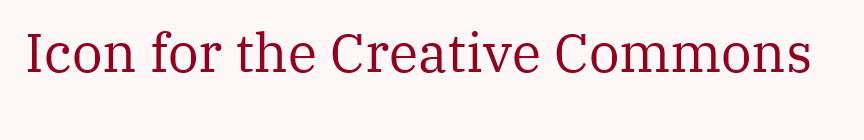Icon for the Creative Commons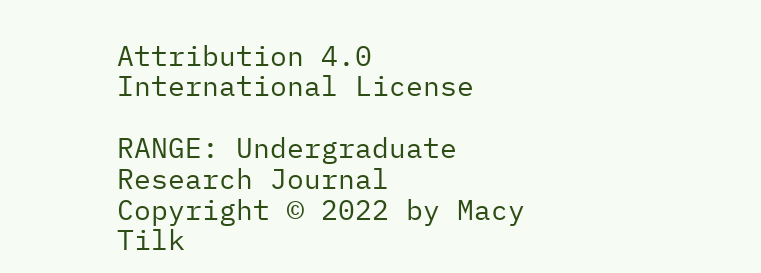Attribution 4.0 International License

RANGE: Undergraduate Research Journal Copyright © 2022 by Macy Tilk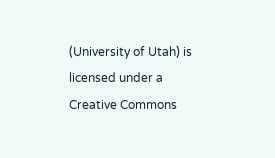(University of Utah) is licensed under a Creative Commons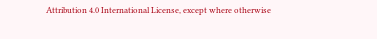Attribution 4.0 International License, except where otherwise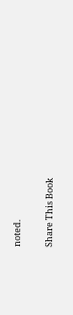noted.

Share This Book